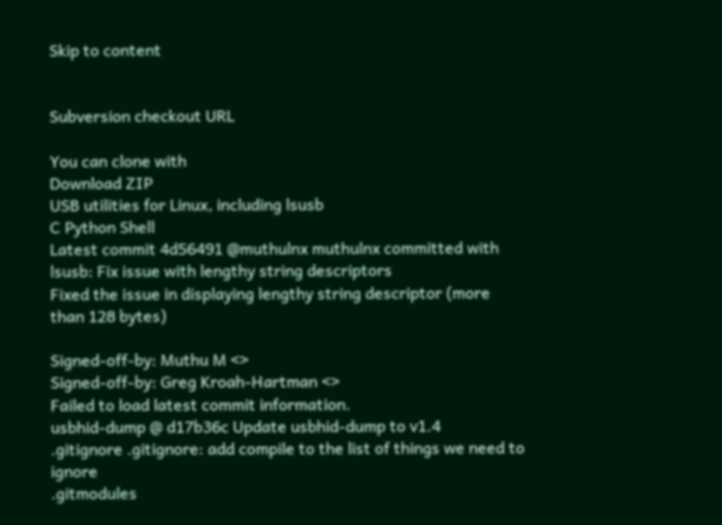Skip to content


Subversion checkout URL

You can clone with
Download ZIP
USB utilities for Linux, including lsusb
C Python Shell
Latest commit 4d56491 @muthulnx muthulnx committed with lsusb: Fix issue with lengthy string descriptors
Fixed the issue in displaying lengthy string descriptor (more than 128 bytes)

Signed-off-by: Muthu M <>
Signed-off-by: Greg Kroah-Hartman <>
Failed to load latest commit information.
usbhid-dump @ d17b36c Update usbhid-dump to v1.4
.gitignore .gitignore: add compile to the list of things we need to ignore
.gitmodules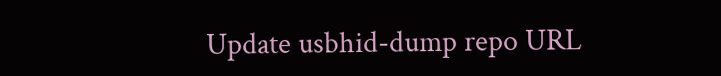Update usbhid-dump repo URL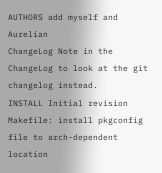AUTHORS add myself and Aurelian
ChangeLog Note in the ChangeLog to look at the git changelog instead.
INSTALL Initial revision Makefile: install pkgconfig file to arch-dependent location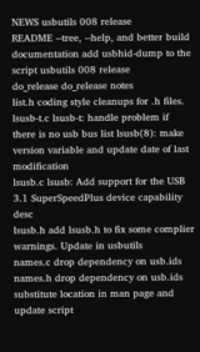NEWS usbutils 008 release
README --tree, --help, and better build documentation add usbhid-dump to the script usbutils 008 release
do_release do_release notes
list.h coding style cleanups for .h files.
lsusb-t.c lsusb-t: handle problem if there is no usb bus list lsusb(8): make version variable and update date of last modification
lsusb.c lsusb: Add support for the USB 3.1 SuperSpeedPlus device capability desc
lsusb.h add lsusb.h to fix some complier warnings. Update in usbutils
names.c drop dependency on usb.ids
names.h drop dependency on usb.ids substitute location in man page and update script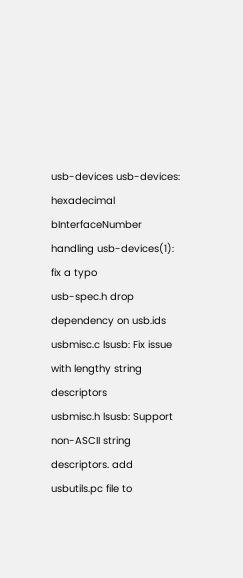usb-devices usb-devices: hexadecimal bInterfaceNumber handling usb-devices(1): fix a typo
usb-spec.h drop dependency on usb.ids
usbmisc.c lsusb: Fix issue with lengthy string descriptors
usbmisc.h lsusb: Support non-ASCII string descriptors. add usbutils.pc file to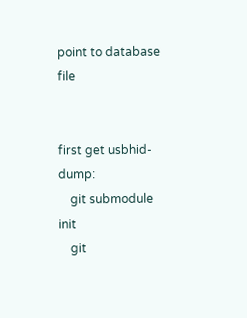point to database file


first get usbhid-dump:
    git submodule init
    git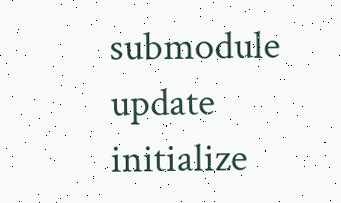submodule update
initialize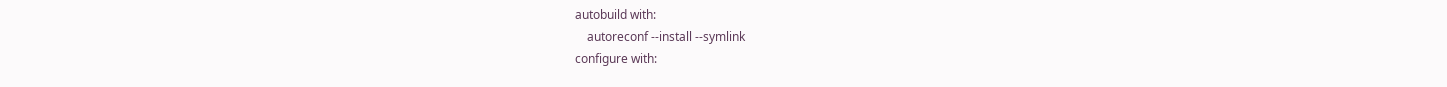autobuild with:
    autoreconf --install --symlink
configure with: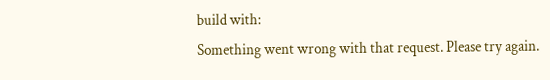build with:
Something went wrong with that request. Please try again.